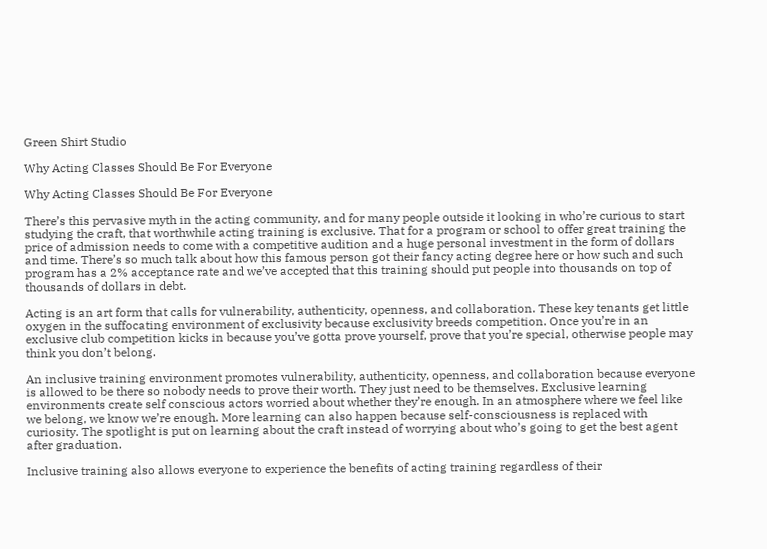Green Shirt Studio

Why Acting Classes Should Be For Everyone

Why Acting Classes Should Be For Everyone

There’s this pervasive myth in the acting community, and for many people outside it looking in who’re curious to start studying the craft, that worthwhile acting training is exclusive. That for a program or school to offer great training the price of admission needs to come with a competitive audition and a huge personal investment in the form of dollars and time. There’s so much talk about how this famous person got their fancy acting degree here or how such and such program has a 2% acceptance rate and we’ve accepted that this training should put people into thousands on top of thousands of dollars in debt.

Acting is an art form that calls for vulnerability, authenticity, openness, and collaboration. These key tenants get little oxygen in the suffocating environment of exclusivity because exclusivity breeds competition. Once you’re in an exclusive club competition kicks in because you’ve gotta prove yourself, prove that you’re special, otherwise people may think you don’t belong.

An inclusive training environment promotes vulnerability, authenticity, openness, and collaboration because everyone is allowed to be there so nobody needs to prove their worth. They just need to be themselves. Exclusive learning environments create self conscious actors worried about whether they’re enough. In an atmosphere where we feel like we belong, we know we’re enough. More learning can also happen because self-consciousness is replaced with curiosity. The spotlight is put on learning about the craft instead of worrying about who’s going to get the best agent after graduation.

Inclusive training also allows everyone to experience the benefits of acting training regardless of their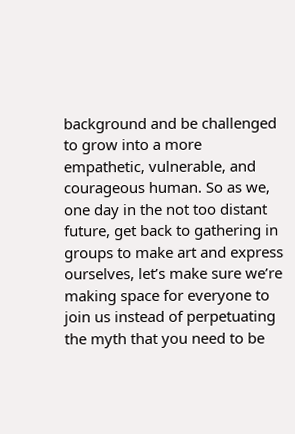background and be challenged to grow into a more empathetic, vulnerable, and courageous human. So as we, one day in the not too distant future, get back to gathering in groups to make art and express ourselves, let’s make sure we’re making space for everyone to join us instead of perpetuating the myth that you need to be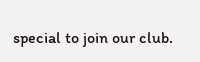special to join our club.